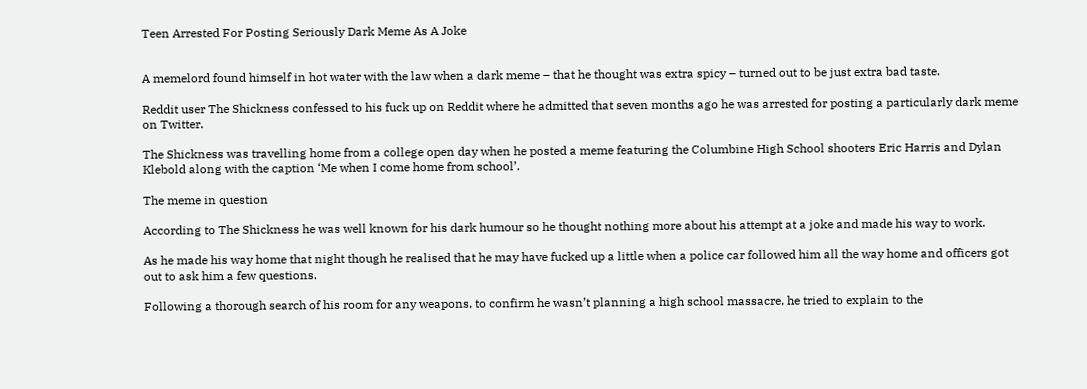Teen Arrested For Posting Seriously Dark Meme As A Joke


A memelord found himself in hot water with the law when a dark meme – that he thought was extra spicy – turned out to be just extra bad taste.

Reddit user The Shickness confessed to his fuck up on Reddit where he admitted that seven months ago he was arrested for posting a particularly dark meme on Twitter.

The Shickness was travelling home from a college open day when he posted a meme featuring the Columbine High School shooters Eric Harris and Dylan Klebold along with the caption ‘Me when I come home from school’.

The meme in question

According to The Shickness he was well known for his dark humour so he thought nothing more about his attempt at a joke and made his way to work.

As he made his way home that night though he realised that he may have fucked up a little when a police car followed him all the way home and officers got out to ask him a few questions.

Following a thorough search of his room for any weapons, to confirm he wasn’t planning a high school massacre, he tried to explain to the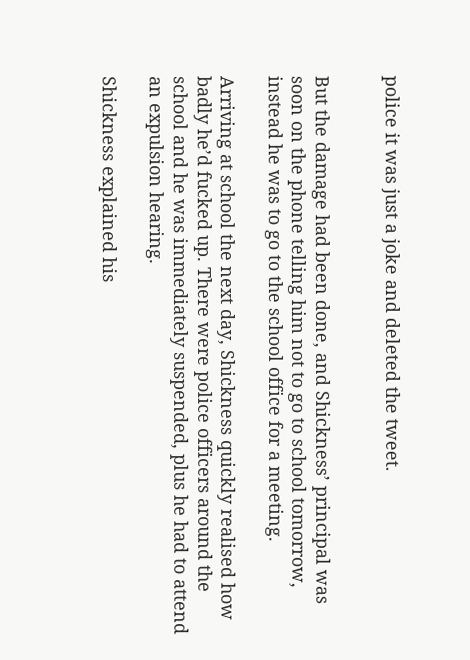police it was just a joke and deleted the tweet.


But the damage had been done, and Shickness’ principal was soon on the phone telling him not to go to school tomorrow, instead he was to go to the school office for a meeting.

Arriving at school the next day, Shickness quickly realised how badly he’d fucked up. There were police officers around the school and he was immediately suspended, plus he had to attend an expulsion hearing.

Shickness explained his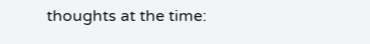thoughts at the time: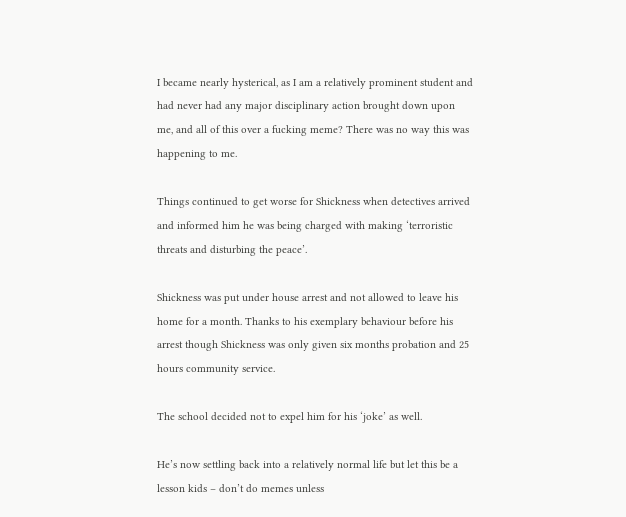I became nearly hysterical, as I am a relatively prominent student and had never had any major disciplinary action brought down upon me, and all of this over a fucking meme? There was no way this was happening to me.

Things continued to get worse for Shickness when detectives arrived and informed him he was being charged with making ‘terroristic threats and disturbing the peace’.

Shickness was put under house arrest and not allowed to leave his home for a month. Thanks to his exemplary behaviour before his arrest though Shickness was only given six months probation and 25 hours community service.

The school decided not to expel him for his ‘joke’ as well.

He’s now settling back into a relatively normal life but let this be a lesson kids – don’t do memes unless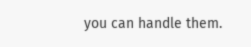you can handle them.